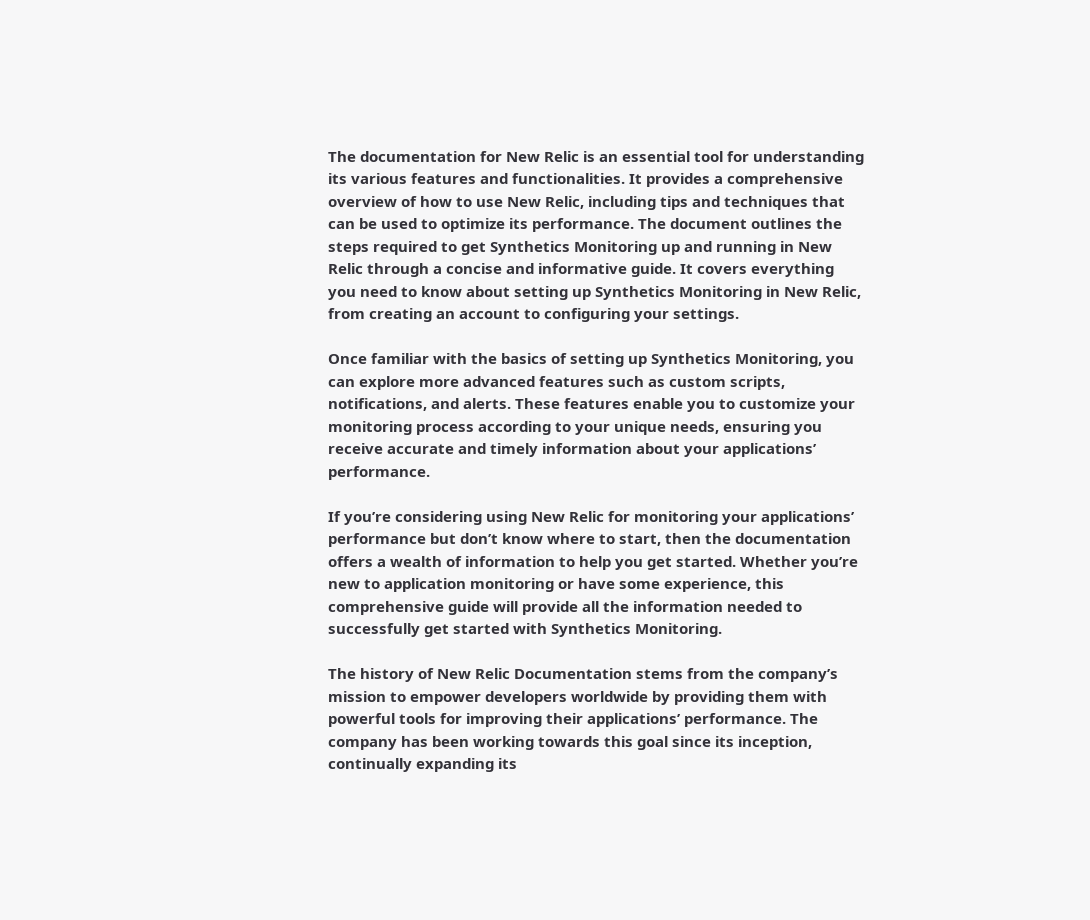The documentation for New Relic is an essential tool for understanding its various features and functionalities. It provides a comprehensive overview of how to use New Relic, including tips and techniques that can be used to optimize its performance. The document outlines the steps required to get Synthetics Monitoring up and running in New Relic through a concise and informative guide. It covers everything you need to know about setting up Synthetics Monitoring in New Relic, from creating an account to configuring your settings.

Once familiar with the basics of setting up Synthetics Monitoring, you can explore more advanced features such as custom scripts, notifications, and alerts. These features enable you to customize your monitoring process according to your unique needs, ensuring you receive accurate and timely information about your applications’ performance.

If you’re considering using New Relic for monitoring your applications’ performance but don’t know where to start, then the documentation offers a wealth of information to help you get started. Whether you’re new to application monitoring or have some experience, this comprehensive guide will provide all the information needed to successfully get started with Synthetics Monitoring.

The history of New Relic Documentation stems from the company’s mission to empower developers worldwide by providing them with powerful tools for improving their applications’ performance. The company has been working towards this goal since its inception, continually expanding its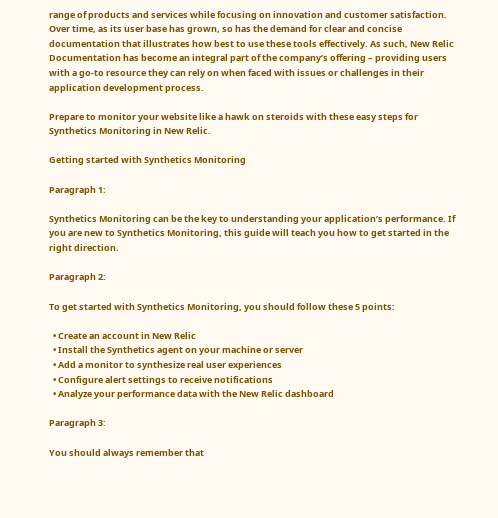range of products and services while focusing on innovation and customer satisfaction. Over time, as its user base has grown, so has the demand for clear and concise documentation that illustrates how best to use these tools effectively. As such, New Relic Documentation has become an integral part of the company’s offering – providing users with a go-to resource they can rely on when faced with issues or challenges in their application development process.

Prepare to monitor your website like a hawk on steroids with these easy steps for Synthetics Monitoring in New Relic.

Getting started with Synthetics Monitoring

Paragraph 1:

Synthetics Monitoring can be the key to understanding your application’s performance. If you are new to Synthetics Monitoring, this guide will teach you how to get started in the right direction.

Paragraph 2:

To get started with Synthetics Monitoring, you should follow these 5 points:

  • Create an account in New Relic
  • Install the Synthetics agent on your machine or server
  • Add a monitor to synthesize real user experiences
  • Configure alert settings to receive notifications
  • Analyze your performance data with the New Relic dashboard

Paragraph 3:

You should always remember that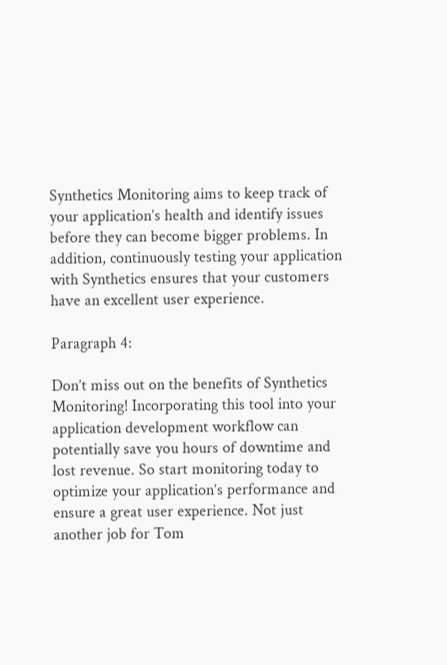Synthetics Monitoring aims to keep track of your application’s health and identify issues before they can become bigger problems. In addition, continuously testing your application with Synthetics ensures that your customers have an excellent user experience.

Paragraph 4:

Don’t miss out on the benefits of Synthetics Monitoring! Incorporating this tool into your application development workflow can potentially save you hours of downtime and lost revenue. So start monitoring today to optimize your application’s performance and ensure a great user experience. Not just another job for Tom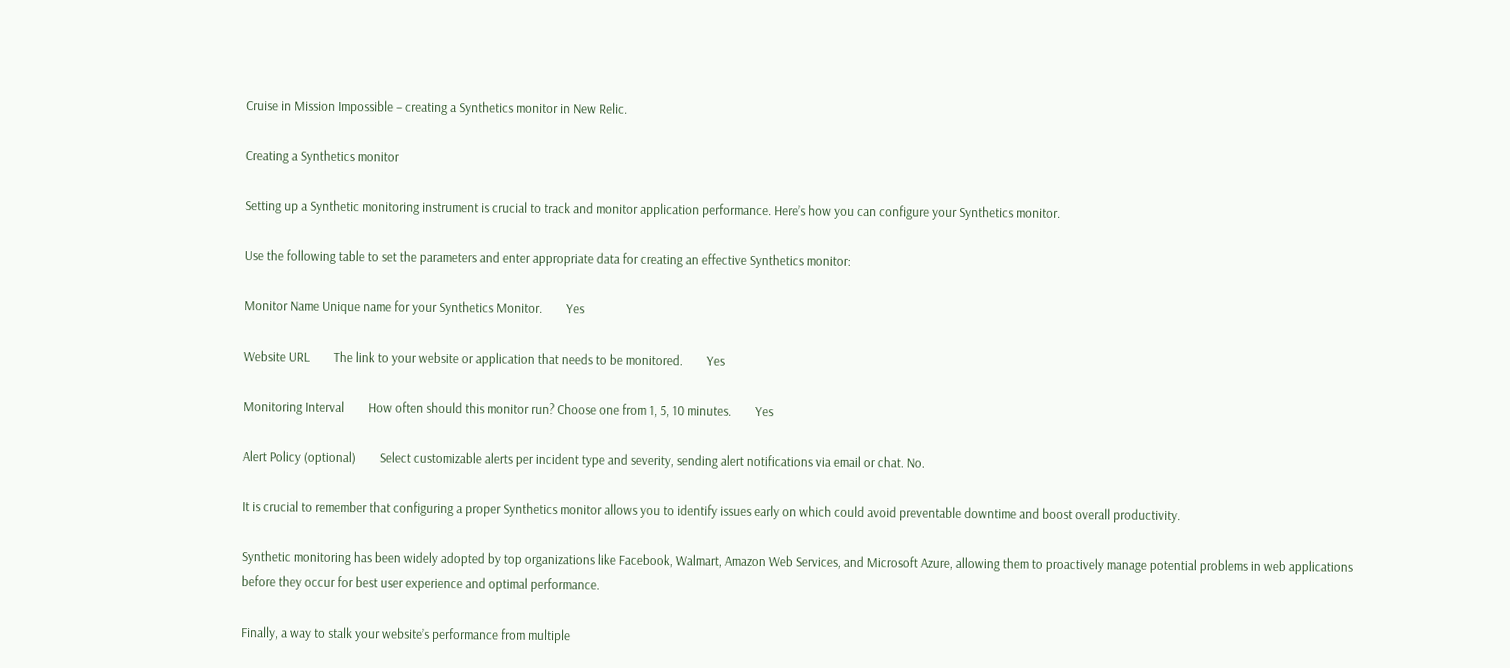Cruise in Mission Impossible – creating a Synthetics monitor in New Relic.

Creating a Synthetics monitor

Setting up a Synthetic monitoring instrument is crucial to track and monitor application performance. Here’s how you can configure your Synthetics monitor.

Use the following table to set the parameters and enter appropriate data for creating an effective Synthetics monitor:

Monitor Name Unique name for your Synthetics Monitor.        Yes

Website URL        The link to your website or application that needs to be monitored.        Yes

Monitoring Interval        How often should this monitor run? Choose one from 1, 5, 10 minutes.        Yes

Alert Policy (optional)        Select customizable alerts per incident type and severity, sending alert notifications via email or chat. No.

It is crucial to remember that configuring a proper Synthetics monitor allows you to identify issues early on which could avoid preventable downtime and boost overall productivity.

Synthetic monitoring has been widely adopted by top organizations like Facebook, Walmart, Amazon Web Services, and Microsoft Azure, allowing them to proactively manage potential problems in web applications before they occur for best user experience and optimal performance.

Finally, a way to stalk your website’s performance from multiple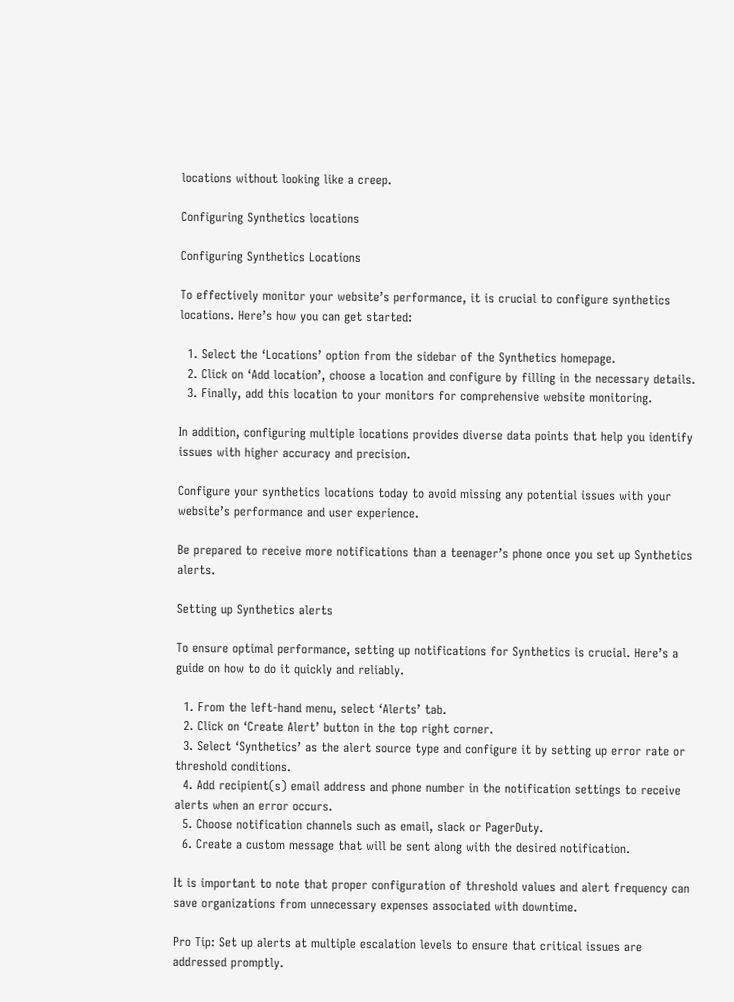locations without looking like a creep.

Configuring Synthetics locations

Configuring Synthetics Locations

To effectively monitor your website’s performance, it is crucial to configure synthetics locations. Here’s how you can get started:

  1. Select the ‘Locations’ option from the sidebar of the Synthetics homepage.
  2. Click on ‘Add location’, choose a location and configure by filling in the necessary details.
  3. Finally, add this location to your monitors for comprehensive website monitoring.

In addition, configuring multiple locations provides diverse data points that help you identify issues with higher accuracy and precision.

Configure your synthetics locations today to avoid missing any potential issues with your website’s performance and user experience.

Be prepared to receive more notifications than a teenager’s phone once you set up Synthetics alerts.

Setting up Synthetics alerts

To ensure optimal performance, setting up notifications for Synthetics is crucial. Here’s a guide on how to do it quickly and reliably.

  1. From the left-hand menu, select ‘Alerts’ tab.
  2. Click on ‘Create Alert’ button in the top right corner.
  3. Select ‘Synthetics’ as the alert source type and configure it by setting up error rate or threshold conditions.
  4. Add recipient(s) email address and phone number in the notification settings to receive alerts when an error occurs.
  5. Choose notification channels such as email, slack or PagerDuty.
  6. Create a custom message that will be sent along with the desired notification.

It is important to note that proper configuration of threshold values and alert frequency can save organizations from unnecessary expenses associated with downtime.

Pro Tip: Set up alerts at multiple escalation levels to ensure that critical issues are addressed promptly.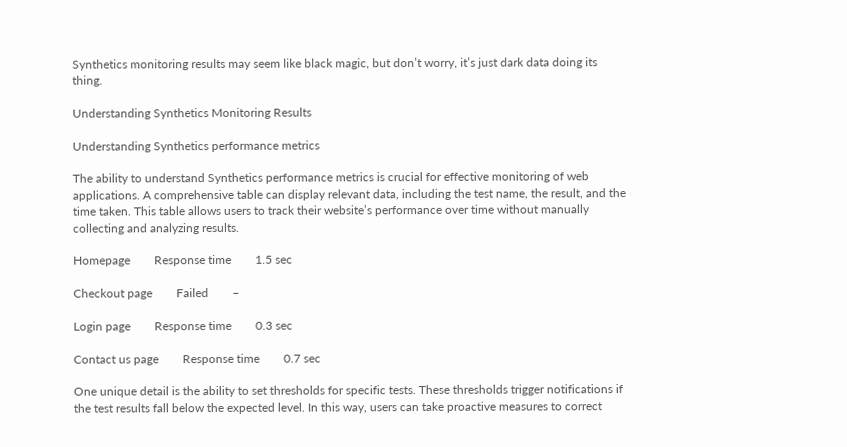Synthetics monitoring results may seem like black magic, but don’t worry, it’s just dark data doing its thing.

Understanding Synthetics Monitoring Results

Understanding Synthetics performance metrics

The ability to understand Synthetics performance metrics is crucial for effective monitoring of web applications. A comprehensive table can display relevant data, including the test name, the result, and the time taken. This table allows users to track their website’s performance over time without manually collecting and analyzing results.

Homepage        Response time        1.5 sec

Checkout page        Failed        –

Login page        Response time        0.3 sec

Contact us page        Response time        0.7 sec

One unique detail is the ability to set thresholds for specific tests. These thresholds trigger notifications if the test results fall below the expected level. In this way, users can take proactive measures to correct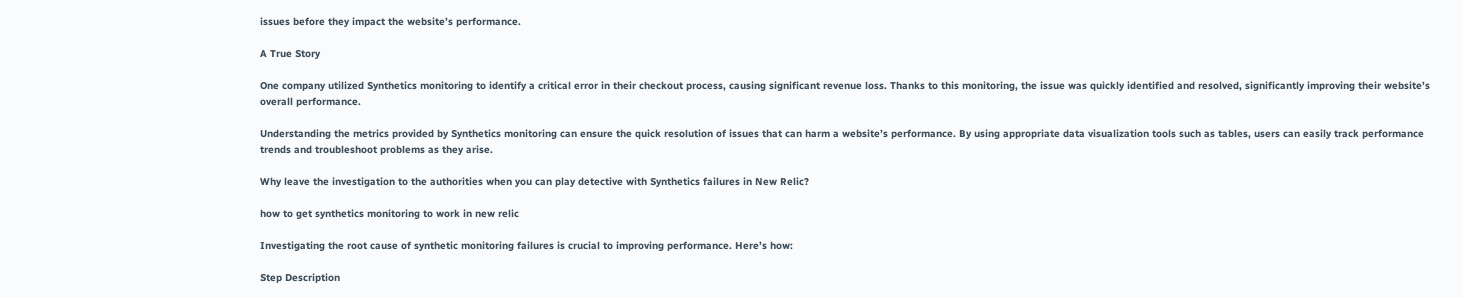issues before they impact the website’s performance.

A True Story

One company utilized Synthetics monitoring to identify a critical error in their checkout process, causing significant revenue loss. Thanks to this monitoring, the issue was quickly identified and resolved, significantly improving their website’s overall performance.

Understanding the metrics provided by Synthetics monitoring can ensure the quick resolution of issues that can harm a website’s performance. By using appropriate data visualization tools such as tables, users can easily track performance trends and troubleshoot problems as they arise.

Why leave the investigation to the authorities when you can play detective with Synthetics failures in New Relic?

how to get synthetics monitoring to work in new relic

Investigating the root cause of synthetic monitoring failures is crucial to improving performance. Here’s how:

Step Description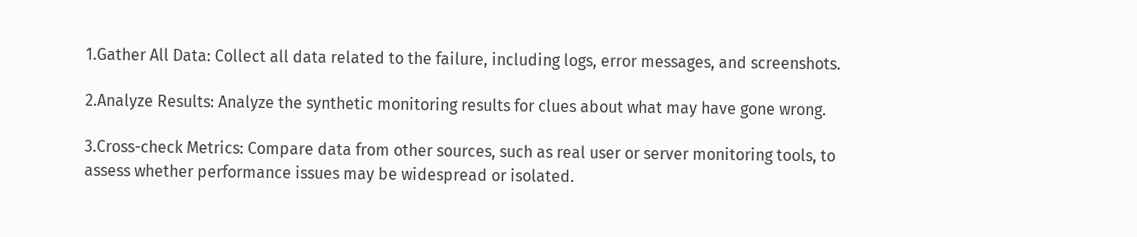1.Gather All Data: Collect all data related to the failure, including logs, error messages, and screenshots.

2.Analyze Results: Analyze the synthetic monitoring results for clues about what may have gone wrong.

3.Cross-check Metrics: Compare data from other sources, such as real user or server monitoring tools, to assess whether performance issues may be widespread or isolated.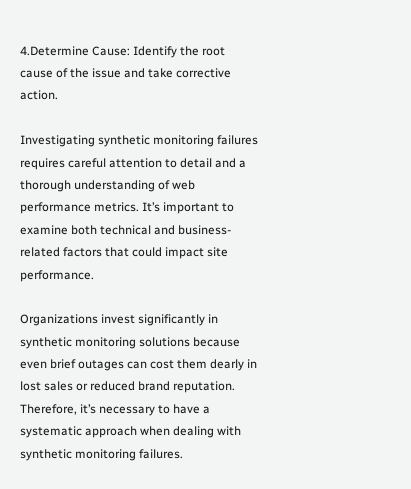4.Determine Cause: Identify the root cause of the issue and take corrective action.

Investigating synthetic monitoring failures requires careful attention to detail and a thorough understanding of web performance metrics. It’s important to examine both technical and business-related factors that could impact site performance.

Organizations invest significantly in synthetic monitoring solutions because even brief outages can cost them dearly in lost sales or reduced brand reputation. Therefore, it’s necessary to have a systematic approach when dealing with synthetic monitoring failures.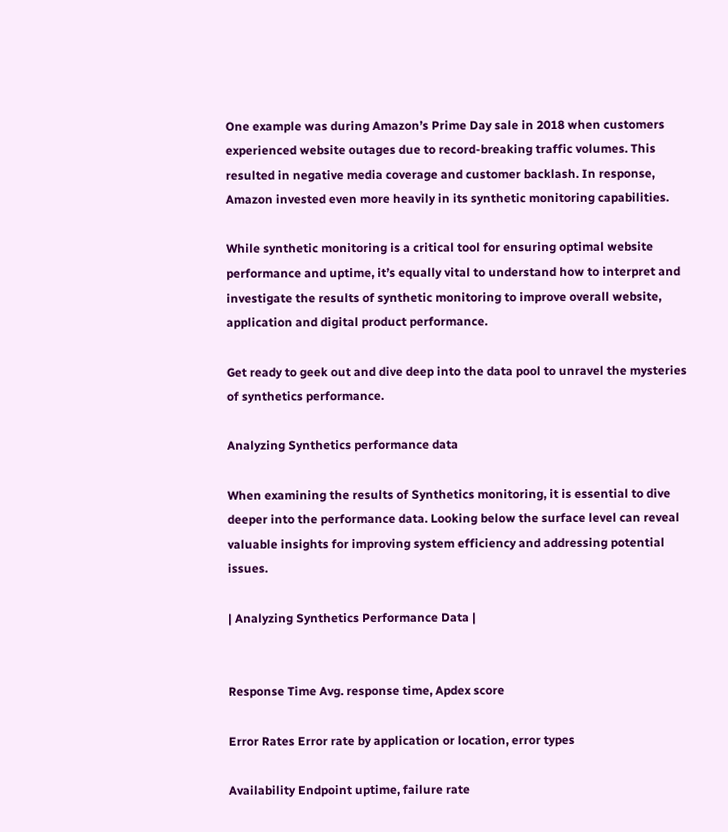One example was during Amazon’s Prime Day sale in 2018 when customers experienced website outages due to record-breaking traffic volumes. This resulted in negative media coverage and customer backlash. In response, Amazon invested even more heavily in its synthetic monitoring capabilities.

While synthetic monitoring is a critical tool for ensuring optimal website performance and uptime, it’s equally vital to understand how to interpret and investigate the results of synthetic monitoring to improve overall website, application and digital product performance.

Get ready to geek out and dive deep into the data pool to unravel the mysteries of synthetics performance.

Analyzing Synthetics performance data

When examining the results of Synthetics monitoring, it is essential to dive deeper into the performance data. Looking below the surface level can reveal valuable insights for improving system efficiency and addressing potential issues.

| Analyzing Synthetics Performance Data |


Response Time Avg. response time, Apdex score

Error Rates Error rate by application or location, error types

Availability Endpoint uptime, failure rate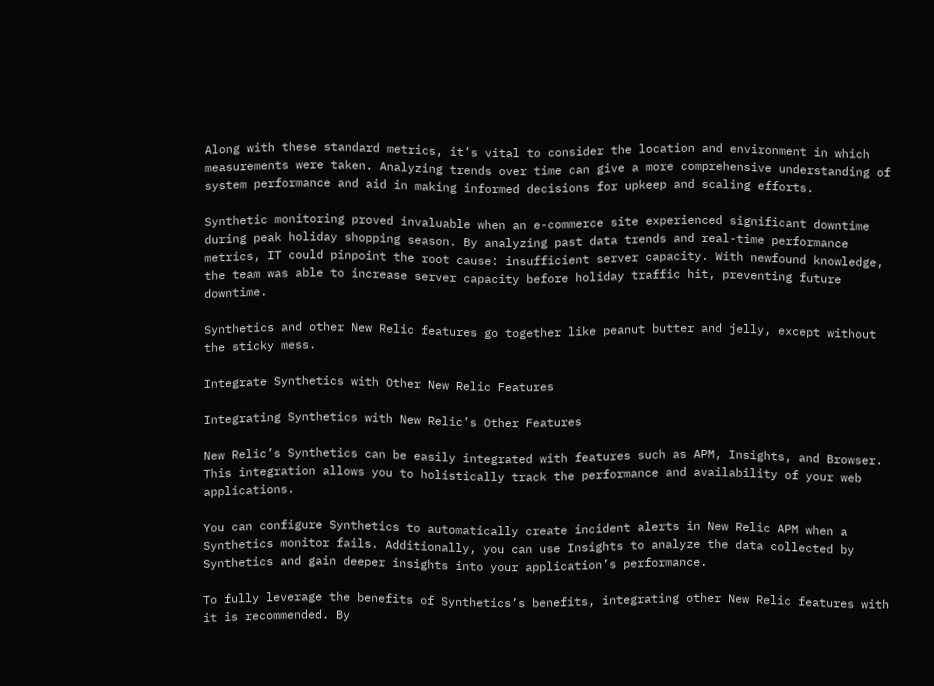Along with these standard metrics, it’s vital to consider the location and environment in which measurements were taken. Analyzing trends over time can give a more comprehensive understanding of system performance and aid in making informed decisions for upkeep and scaling efforts.

Synthetic monitoring proved invaluable when an e-commerce site experienced significant downtime during peak holiday shopping season. By analyzing past data trends and real-time performance metrics, IT could pinpoint the root cause: insufficient server capacity. With newfound knowledge, the team was able to increase server capacity before holiday traffic hit, preventing future downtime.

Synthetics and other New Relic features go together like peanut butter and jelly, except without the sticky mess.

Integrate Synthetics with Other New Relic Features

Integrating Synthetics with New Relic’s Other Features

New Relic’s Synthetics can be easily integrated with features such as APM, Insights, and Browser. This integration allows you to holistically track the performance and availability of your web applications.

You can configure Synthetics to automatically create incident alerts in New Relic APM when a Synthetics monitor fails. Additionally, you can use Insights to analyze the data collected by Synthetics and gain deeper insights into your application’s performance.

To fully leverage the benefits of Synthetics’s benefits, integrating other New Relic features with it is recommended. By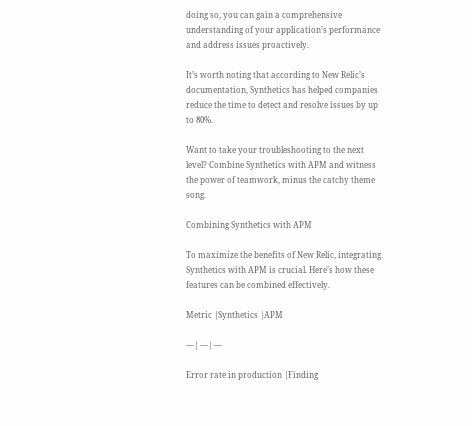doing so, you can gain a comprehensive understanding of your application’s performance and address issues proactively.

It’s worth noting that according to New Relic’s documentation, Synthetics has helped companies reduce the time to detect and resolve issues by up to 80%.

Want to take your troubleshooting to the next level? Combine Synthetics with APM and witness the power of teamwork, minus the catchy theme song.

Combining Synthetics with APM

To maximize the benefits of New Relic, integrating Synthetics with APM is crucial. Here’s how these features can be combined effectively.

Metric |Synthetics |APM

—| —| —

Error rate in production |Finding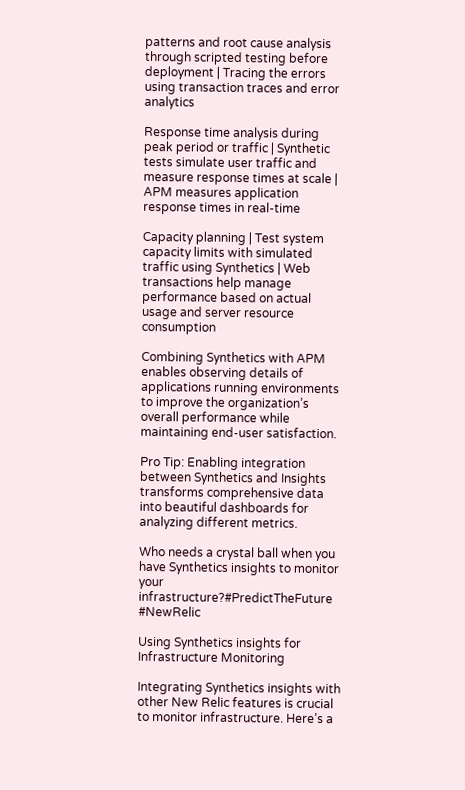patterns and root cause analysis through scripted testing before deployment | Tracing the errors using transaction traces and error analytics

Response time analysis during peak period or traffic | Synthetic tests simulate user traffic and measure response times at scale | APM measures application response times in real-time

Capacity planning | Test system capacity limits with simulated traffic using Synthetics | Web transactions help manage performance based on actual usage and server resource consumption

Combining Synthetics with APM enables observing details of applications running environments to improve the organization’s overall performance while maintaining end-user satisfaction.

Pro Tip: Enabling integration between Synthetics and Insights transforms comprehensive data into beautiful dashboards for analyzing different metrics.

Who needs a crystal ball when you have Synthetics insights to monitor your infrastructure?#PredictTheFuture #NewRelic

Using Synthetics insights for Infrastructure Monitoring

Integrating Synthetics insights with other New Relic features is crucial to monitor infrastructure. Here’s a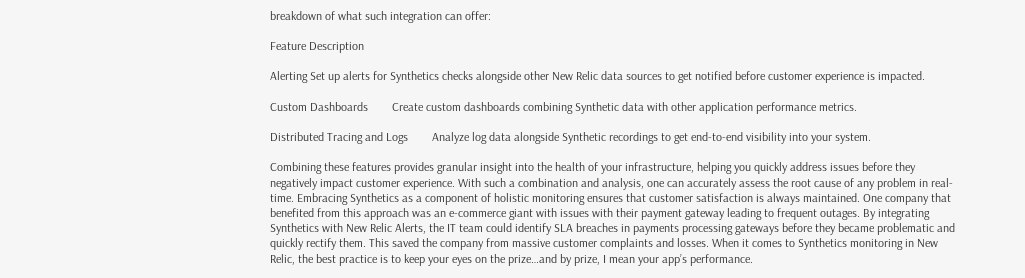breakdown of what such integration can offer:

Feature Description

Alerting Set up alerts for Synthetics checks alongside other New Relic data sources to get notified before customer experience is impacted.

Custom Dashboards        Create custom dashboards combining Synthetic data with other application performance metrics.

Distributed Tracing and Logs        Analyze log data alongside Synthetic recordings to get end-to-end visibility into your system.

Combining these features provides granular insight into the health of your infrastructure, helping you quickly address issues before they negatively impact customer experience. With such a combination and analysis, one can accurately assess the root cause of any problem in real-time. Embracing Synthetics as a component of holistic monitoring ensures that customer satisfaction is always maintained. One company that benefited from this approach was an e-commerce giant with issues with their payment gateway leading to frequent outages. By integrating Synthetics with New Relic Alerts, the IT team could identify SLA breaches in payments processing gateways before they became problematic and quickly rectify them. This saved the company from massive customer complaints and losses. When it comes to Synthetics monitoring in New Relic, the best practice is to keep your eyes on the prize…and by prize, I mean your app’s performance.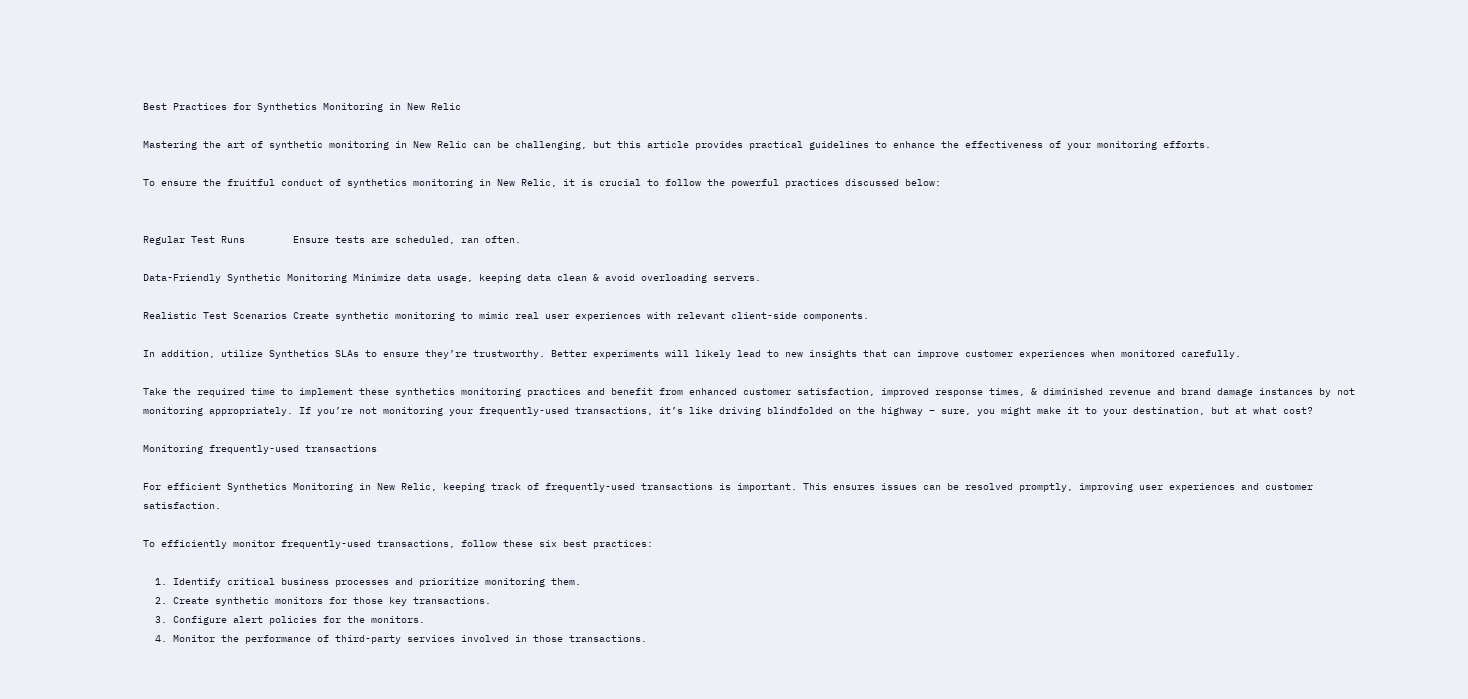Best Practices for Synthetics Monitoring in New Relic

Mastering the art of synthetic monitoring in New Relic can be challenging, but this article provides practical guidelines to enhance the effectiveness of your monitoring efforts.

To ensure the fruitful conduct of synthetics monitoring in New Relic, it is crucial to follow the powerful practices discussed below:


Regular Test Runs        Ensure tests are scheduled, ran often.

Data-Friendly Synthetic Monitoring Minimize data usage, keeping data clean & avoid overloading servers.

Realistic Test Scenarios Create synthetic monitoring to mimic real user experiences with relevant client-side components.

In addition, utilize Synthetics SLAs to ensure they’re trustworthy. Better experiments will likely lead to new insights that can improve customer experiences when monitored carefully.

Take the required time to implement these synthetics monitoring practices and benefit from enhanced customer satisfaction, improved response times, & diminished revenue and brand damage instances by not monitoring appropriately. If you’re not monitoring your frequently-used transactions, it’s like driving blindfolded on the highway – sure, you might make it to your destination, but at what cost?

Monitoring frequently-used transactions

For efficient Synthetics Monitoring in New Relic, keeping track of frequently-used transactions is important. This ensures issues can be resolved promptly, improving user experiences and customer satisfaction.

To efficiently monitor frequently-used transactions, follow these six best practices:

  1. Identify critical business processes and prioritize monitoring them.
  2. Create synthetic monitors for those key transactions.
  3. Configure alert policies for the monitors.
  4. Monitor the performance of third-party services involved in those transactions.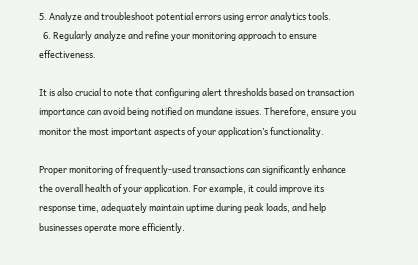5. Analyze and troubleshoot potential errors using error analytics tools.
  6. Regularly analyze and refine your monitoring approach to ensure effectiveness.

It is also crucial to note that configuring alert thresholds based on transaction importance can avoid being notified on mundane issues. Therefore, ensure you monitor the most important aspects of your application’s functionality.

Proper monitoring of frequently-used transactions can significantly enhance the overall health of your application. For example, it could improve its response time, adequately maintain uptime during peak loads, and help businesses operate more efficiently.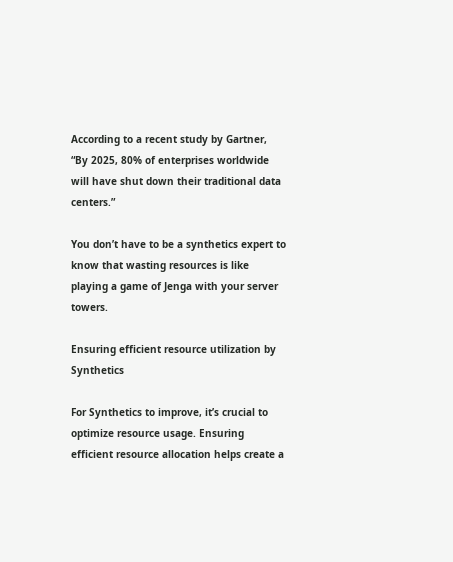According to a recent study by Gartner, “By 2025, 80% of enterprises worldwide will have shut down their traditional data centers.”

You don’t have to be a synthetics expert to know that wasting resources is like playing a game of Jenga with your server towers.

Ensuring efficient resource utilization by Synthetics

For Synthetics to improve, it’s crucial to optimize resource usage. Ensuring efficient resource allocation helps create a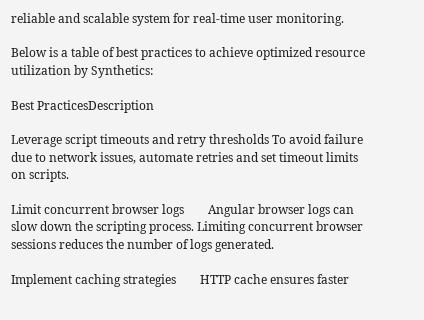reliable and scalable system for real-time user monitoring.

Below is a table of best practices to achieve optimized resource utilization by Synthetics:

Best PracticesDescription

Leverage script timeouts and retry thresholds To avoid failure due to network issues, automate retries and set timeout limits on scripts.

Limit concurrent browser logs        Angular browser logs can slow down the scripting process. Limiting concurrent browser sessions reduces the number of logs generated.

Implement caching strategies        HTTP cache ensures faster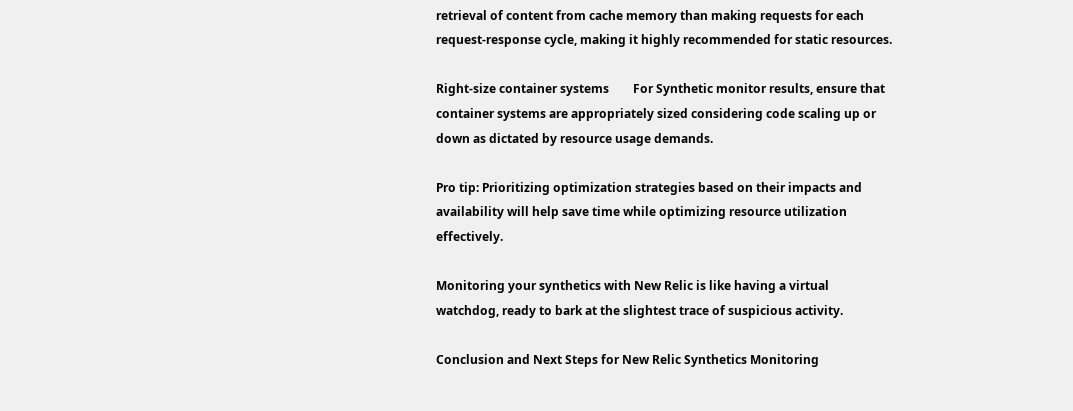retrieval of content from cache memory than making requests for each request-response cycle, making it highly recommended for static resources.

Right-size container systems        For Synthetic monitor results, ensure that container systems are appropriately sized considering code scaling up or down as dictated by resource usage demands.

Pro tip: Prioritizing optimization strategies based on their impacts and availability will help save time while optimizing resource utilization effectively.

Monitoring your synthetics with New Relic is like having a virtual watchdog, ready to bark at the slightest trace of suspicious activity.

Conclusion and Next Steps for New Relic Synthetics Monitoring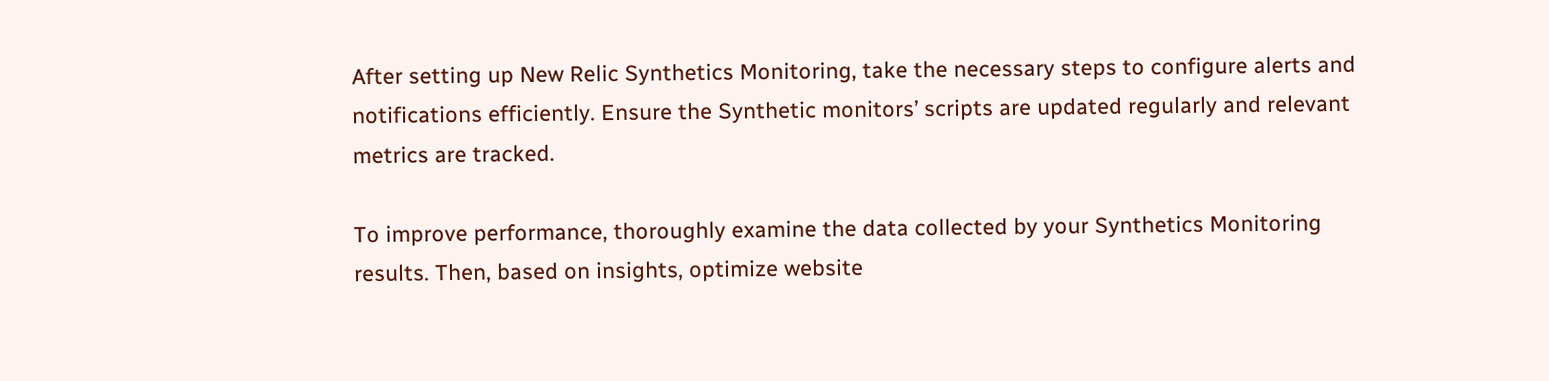After setting up New Relic Synthetics Monitoring, take the necessary steps to configure alerts and notifications efficiently. Ensure the Synthetic monitors’ scripts are updated regularly and relevant metrics are tracked.

To improve performance, thoroughly examine the data collected by your Synthetics Monitoring results. Then, based on insights, optimize website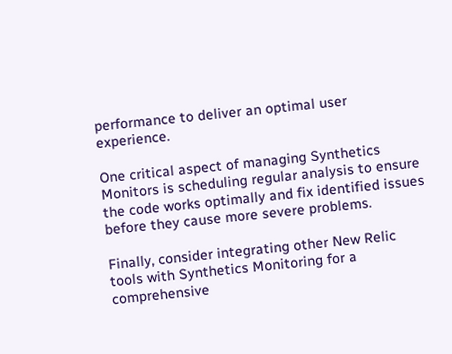performance to deliver an optimal user experience.

One critical aspect of managing Synthetics Monitors is scheduling regular analysis to ensure the code works optimally and fix identified issues before they cause more severe problems.

Finally, consider integrating other New Relic tools with Synthetics Monitoring for a comprehensive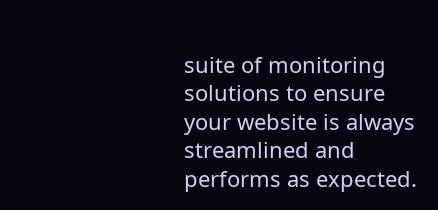suite of monitoring solutions to ensure your website is always streamlined and performs as expected.